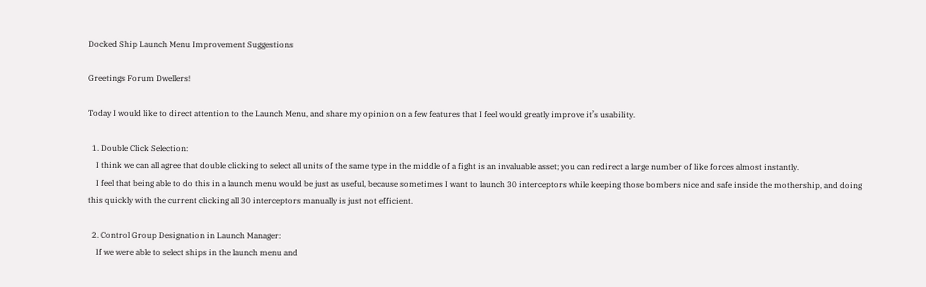Docked Ship Launch Menu Improvement Suggestions

Greetings Forum Dwellers!

Today I would like to direct attention to the Launch Menu, and share my opinion on a few features that I feel would greatly improve it’s usability.

  1. Double Click Selection:
    I think we can all agree that double clicking to select all units of the same type in the middle of a fight is an invaluable asset; you can redirect a large number of like forces almost instantly.
    I feel that being able to do this in a launch menu would be just as useful, because sometimes I want to launch 30 interceptors while keeping those bombers nice and safe inside the mothership, and doing this quickly with the current clicking all 30 interceptors manually is just not efficient.

  2. Control Group Designation in Launch Manager:
    If we were able to select ships in the launch menu and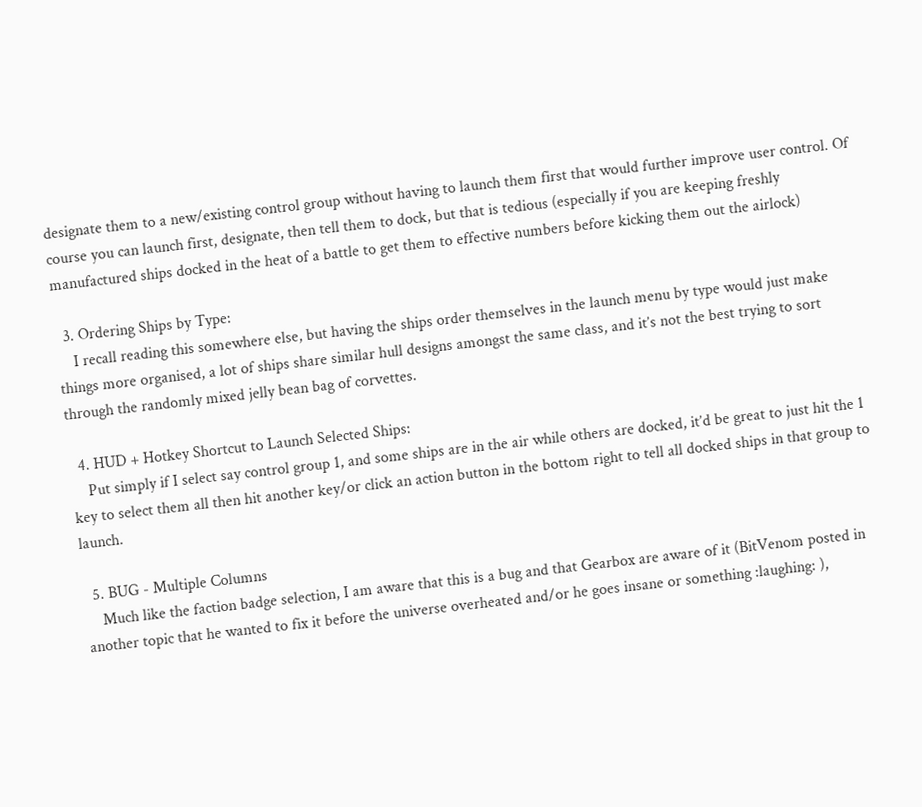designate them to a new/existing control group without having to launch them first that would further improve user control. Of course you can launch first, designate, then tell them to dock, but that is tedious (especially if you are keeping freshly manufactured ships docked in the heat of a battle to get them to effective numbers before kicking them out the airlock)

  3. Ordering Ships by Type:
    I recall reading this somewhere else, but having the ships order themselves in the launch menu by type would just make things more organised, a lot of ships share similar hull designs amongst the same class, and it’s not the best trying to sort through the randomly mixed jelly bean bag of corvettes.

  4. HUD + Hotkey Shortcut to Launch Selected Ships:
    Put simply if I select say control group 1, and some ships are in the air while others are docked, it’d be great to just hit the 1 key to select them all then hit another key/or click an action button in the bottom right to tell all docked ships in that group to launch.

  5. BUG - Multiple Columns
    Much like the faction badge selection, I am aware that this is a bug and that Gearbox are aware of it (BitVenom posted in another topic that he wanted to fix it before the universe overheated and/or he goes insane or something :laughing: ),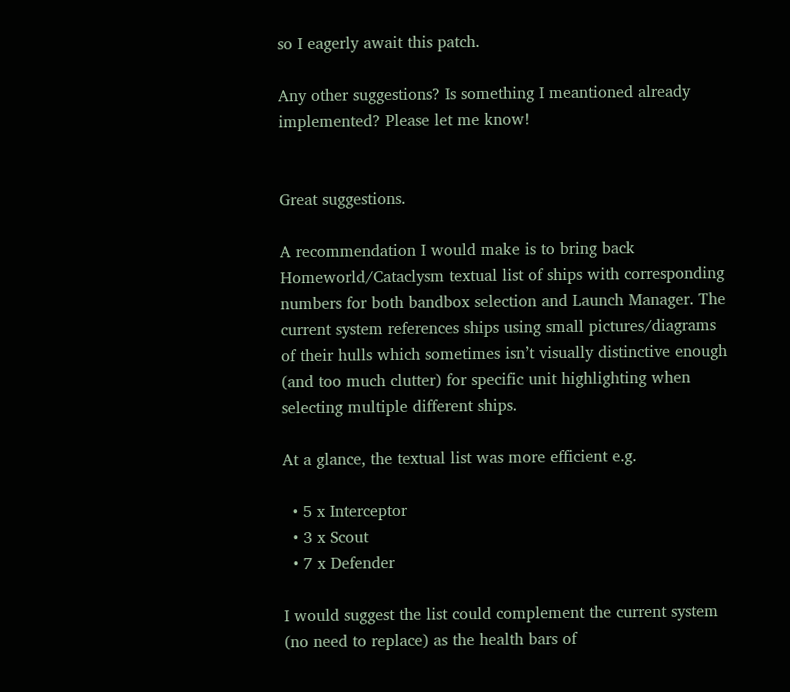so I eagerly await this patch.

Any other suggestions? Is something I meantioned already implemented? Please let me know!


Great suggestions.

A recommendation I would make is to bring back Homeworld/Cataclysm textual list of ships with corresponding numbers for both bandbox selection and Launch Manager. The current system references ships using small pictures/diagrams of their hulls which sometimes isn’t visually distinctive enough (and too much clutter) for specific unit highlighting when selecting multiple different ships.

At a glance, the textual list was more efficient e.g.

  • 5 x Interceptor
  • 3 x Scout
  • 7 x Defender

I would suggest the list could complement the current system (no need to replace) as the health bars of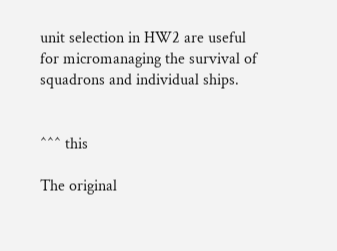unit selection in HW2 are useful for micromanaging the survival of squadrons and individual ships.


^^^ this

The original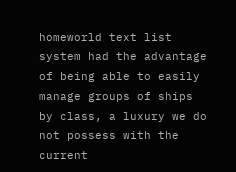homeworld text list system had the advantage of being able to easily manage groups of ships by class, a luxury we do not possess with the current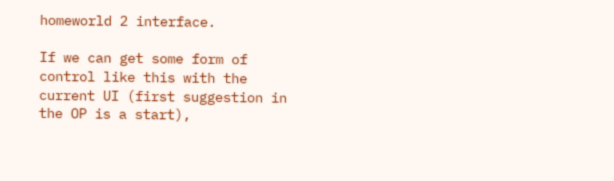homeworld 2 interface.

If we can get some form of control like this with the current UI (first suggestion in the OP is a start),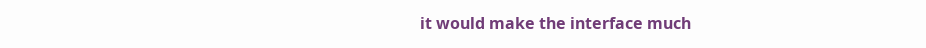it would make the interface much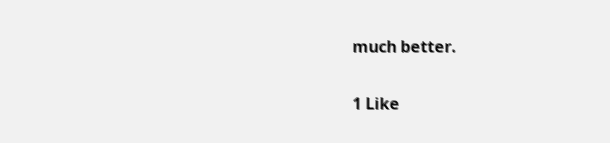much better.

1 Like